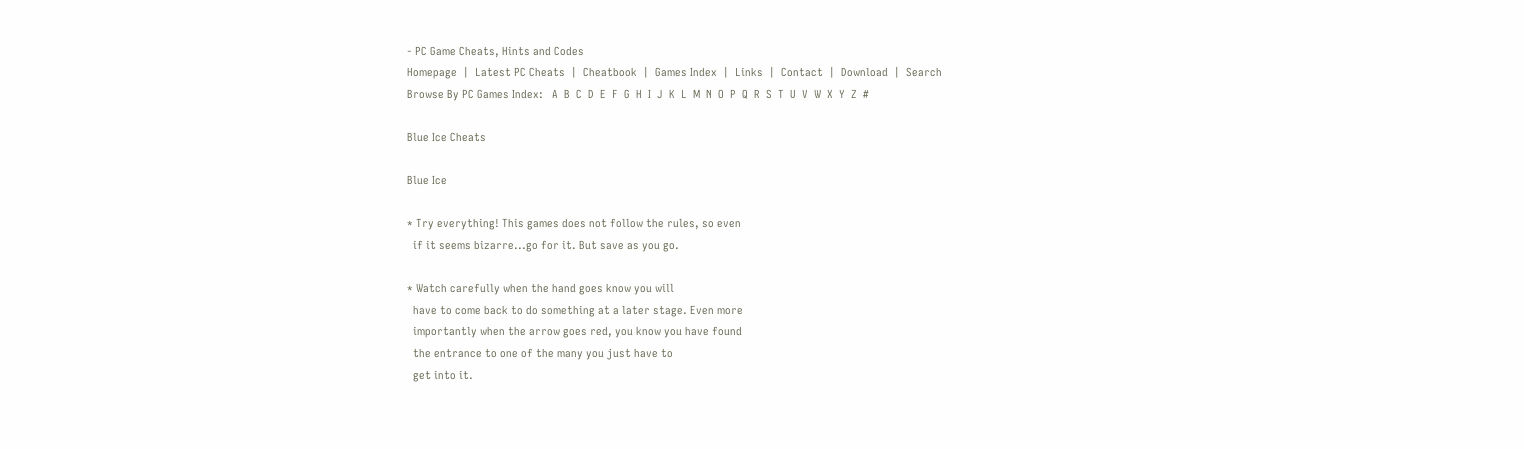- PC Game Cheats, Hints and Codes
Homepage  |  Latest PC Cheats  |  Cheatbook  |  Games Index  |  Links  |  Contact  |  Download  |  Search
Browse By PC Games Index:   A  B  C  D  E  F  G  H  I  J  K  L  M  N  O  P  Q  R  S  T  U  V  W  X  Y  Z  #

Blue Ice Cheats

Blue Ice

* Try everything! This games does not follow the rules, so even
  if it seems bizarre...go for it. But save as you go.

* Watch carefully when the hand goes know you will
  have to come back to do something at a later stage. Even more
  importantly when the arrow goes red, you know you have found
  the entrance to one of the many you just have to
  get into it.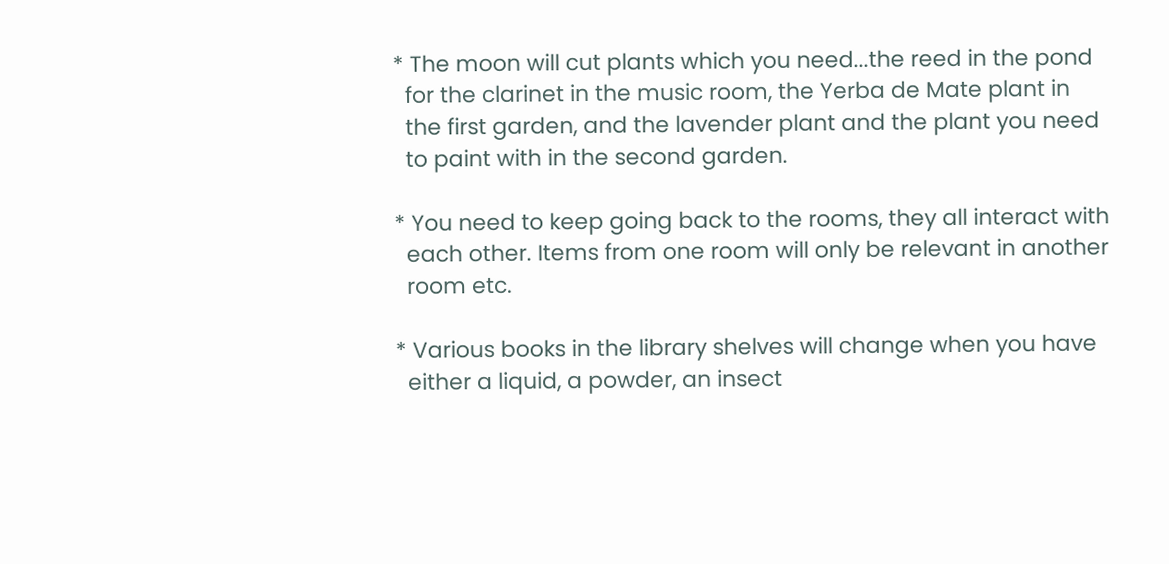* The moon will cut plants which you need...the reed in the pond
  for the clarinet in the music room, the Yerba de Mate plant in
  the first garden, and the lavender plant and the plant you need
  to paint with in the second garden.

* You need to keep going back to the rooms, they all interact with
  each other. Items from one room will only be relevant in another
  room etc.

* Various books in the library shelves will change when you have
  either a liquid, a powder, an insect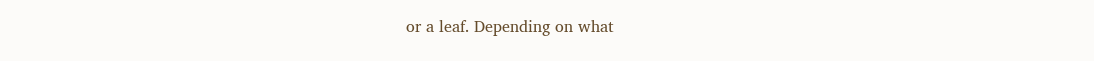or a leaf. Depending on what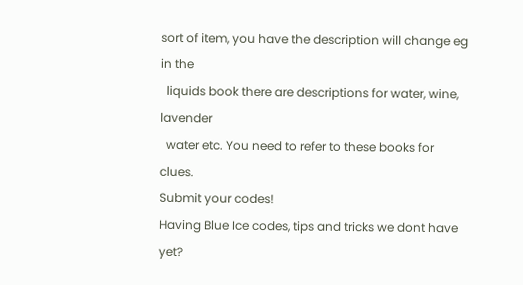sort of item, you have the description will change eg in the
  liquids book there are descriptions for water, wine, lavender
  water etc. You need to refer to these books for clues.
Submit your codes!
Having Blue Ice codes, tips and tricks we dont have yet?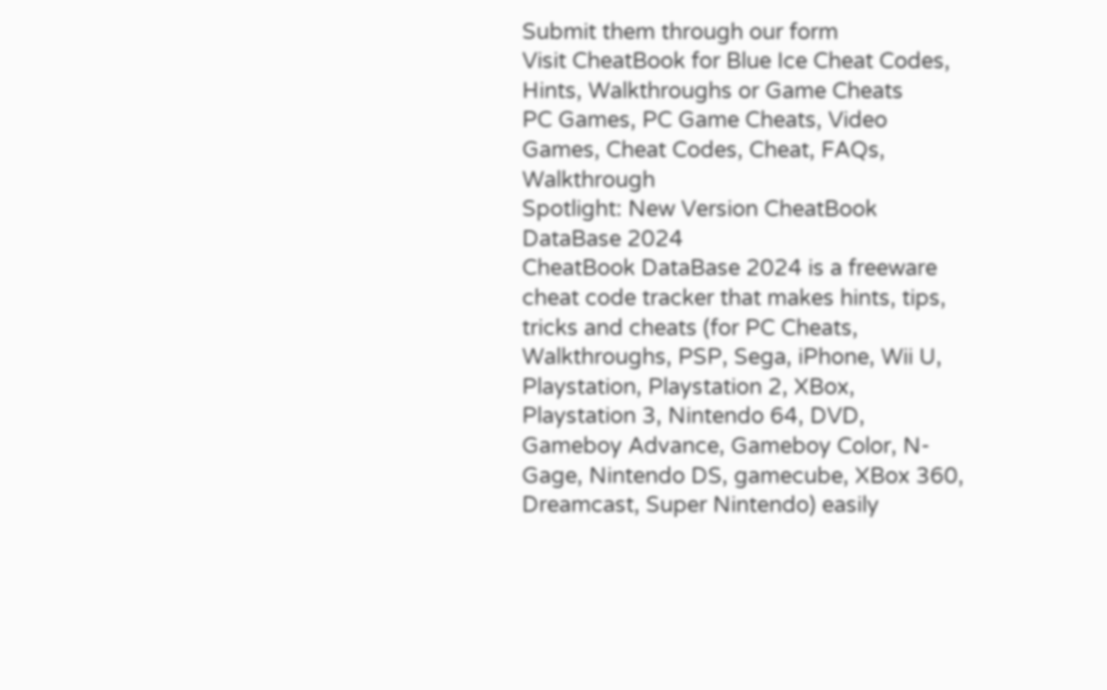Submit them through our form
Visit CheatBook for Blue Ice Cheat Codes, Hints, Walkthroughs or Game Cheats
PC Games, PC Game Cheats, Video Games, Cheat Codes, Cheat, FAQs, Walkthrough
Spotlight: New Version CheatBook DataBase 2024
CheatBook DataBase 2024 is a freeware cheat code tracker that makes hints, tips, tricks and cheats (for PC Cheats, Walkthroughs, PSP, Sega, iPhone, Wii U, Playstation, Playstation 2, XBox, Playstation 3, Nintendo 64, DVD, Gameboy Advance, Gameboy Color, N-Gage, Nintendo DS, gamecube, XBox 360, Dreamcast, Super Nintendo) easily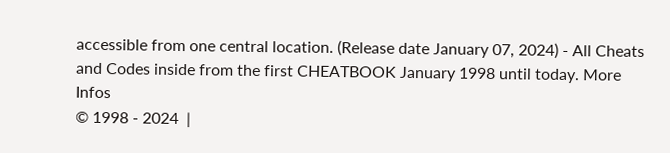accessible from one central location. (Release date January 07, 2024) - All Cheats and Codes inside from the first CHEATBOOK January 1998 until today. More Infos
© 1998 - 2024  |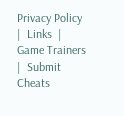Privacy Policy  |  Links  |  Game Trainers  |  Submit Cheats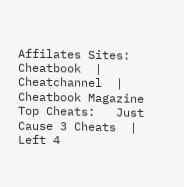Affilates Sites:  Cheatbook  |  Cheatchannel  |  Cheatbook Magazine
Top Cheats:   Just Cause 3 Cheats  |  Left 4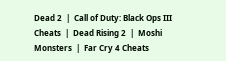Dead 2  |  Call of Duty: Black Ops III Cheats  |  Dead Rising 2  |  Moshi Monsters  |  Far Cry 4 Cheats